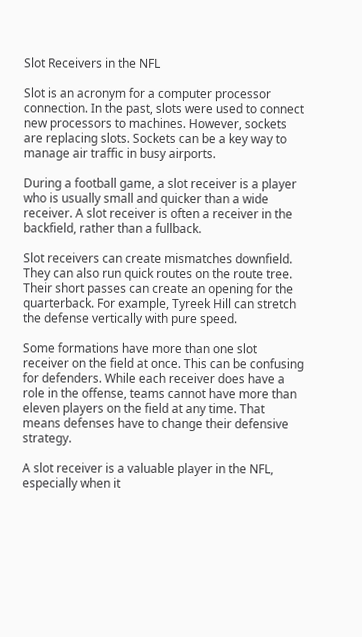Slot Receivers in the NFL

Slot is an acronym for a computer processor connection. In the past, slots were used to connect new processors to machines. However, sockets are replacing slots. Sockets can be a key way to manage air traffic in busy airports.

During a football game, a slot receiver is a player who is usually small and quicker than a wide receiver. A slot receiver is often a receiver in the backfield, rather than a fullback.

Slot receivers can create mismatches downfield. They can also run quick routes on the route tree. Their short passes can create an opening for the quarterback. For example, Tyreek Hill can stretch the defense vertically with pure speed.

Some formations have more than one slot receiver on the field at once. This can be confusing for defenders. While each receiver does have a role in the offense, teams cannot have more than eleven players on the field at any time. That means defenses have to change their defensive strategy.

A slot receiver is a valuable player in the NFL, especially when it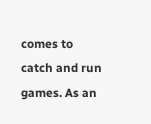comes to catch and run games. As an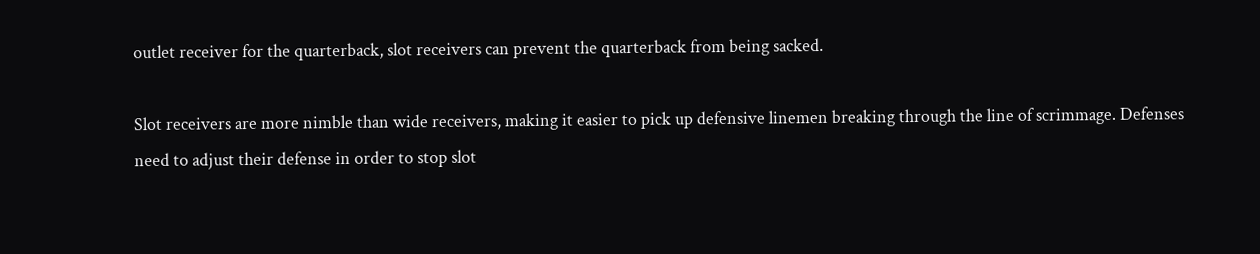outlet receiver for the quarterback, slot receivers can prevent the quarterback from being sacked.

Slot receivers are more nimble than wide receivers, making it easier to pick up defensive linemen breaking through the line of scrimmage. Defenses need to adjust their defense in order to stop slot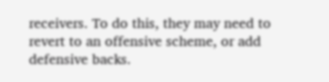receivers. To do this, they may need to revert to an offensive scheme, or add defensive backs.